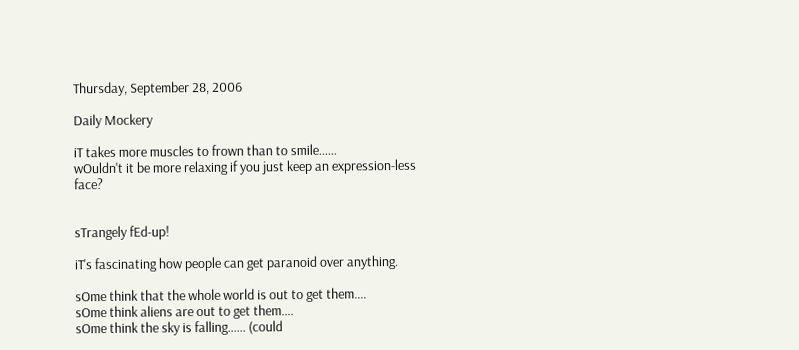Thursday, September 28, 2006

Daily Mockery

iT takes more muscles to frown than to smile......
wOuldn't it be more relaxing if you just keep an expression-less face?


sTrangely fEd-up!

iT's fascinating how people can get paranoid over anything.

sOme think that the whole world is out to get them....
sOme think aliens are out to get them....
sOme think the sky is falling...... (could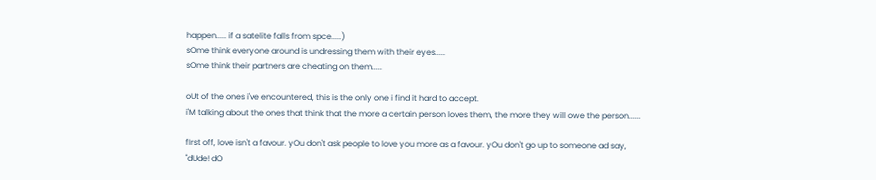happen..... if a satelite falls from spce.....)
sOme think everyone around is undressing them with their eyes.....
sOme think their partners are cheating on them.....

oUt of the ones i've encountered, this is the only one i find it hard to accept.
i'M talking about the ones that think that the more a certain person loves them, the more they will owe the person......

fIrst off, love isn't a favour. yOu don't ask people to love you more as a favour. yOu don't go up to someone ad say,
"dUde! dO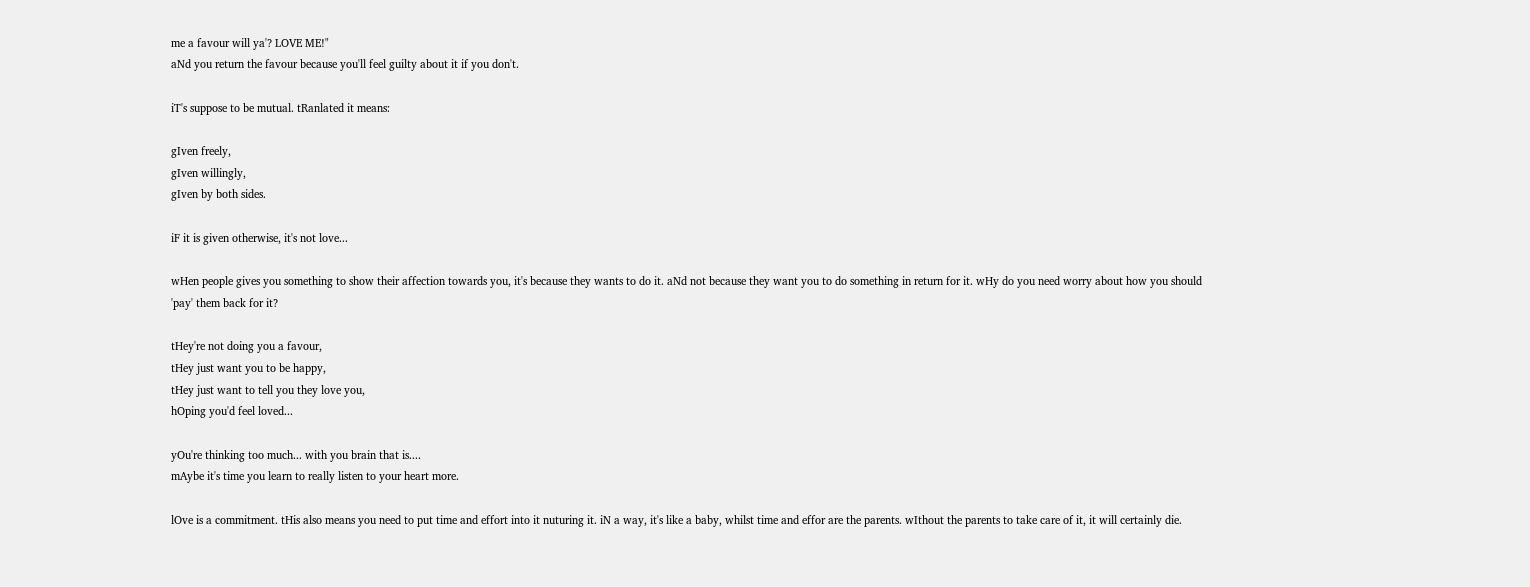me a favour will ya'? LOVE ME!"
aNd you return the favour because you'll feel guilty about it if you don't.

iT's suppose to be mutual. tRanlated it means:

gIven freely,
gIven willingly,
gIven by both sides.

iF it is given otherwise, it's not love...

wHen people gives you something to show their affection towards you, it's because they wants to do it. aNd not because they want you to do something in return for it. wHy do you need worry about how you should 'pay' them back for it?

tHey're not doing you a favour,
tHey just want you to be happy,
tHey just want to tell you they love you,
hOping you'd feel loved...

yOu're thinking too much... with you brain that is....
mAybe it's time you learn to really listen to your heart more.

lOve is a commitment. tHis also means you need to put time and effort into it nuturing it. iN a way, it's like a baby, whilst time and effor are the parents. wIthout the parents to take care of it, it will certainly die.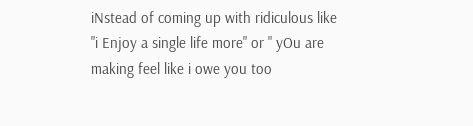iNstead of coming up with ridiculous like
"i Enjoy a single life more" or " yOu are making feel like i owe you too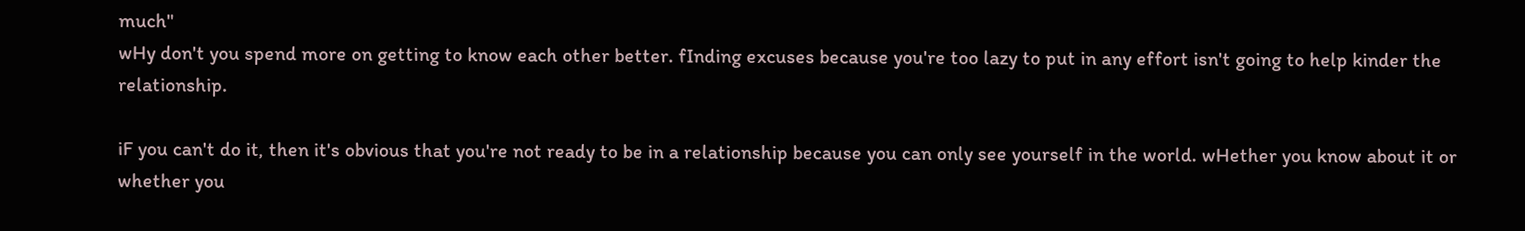much"
wHy don't you spend more on getting to know each other better. fInding excuses because you're too lazy to put in any effort isn't going to help kinder the relationship.

iF you can't do it, then it's obvious that you're not ready to be in a relationship because you can only see yourself in the world. wHether you know about it or whether you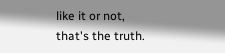like it or not, that's the truth.